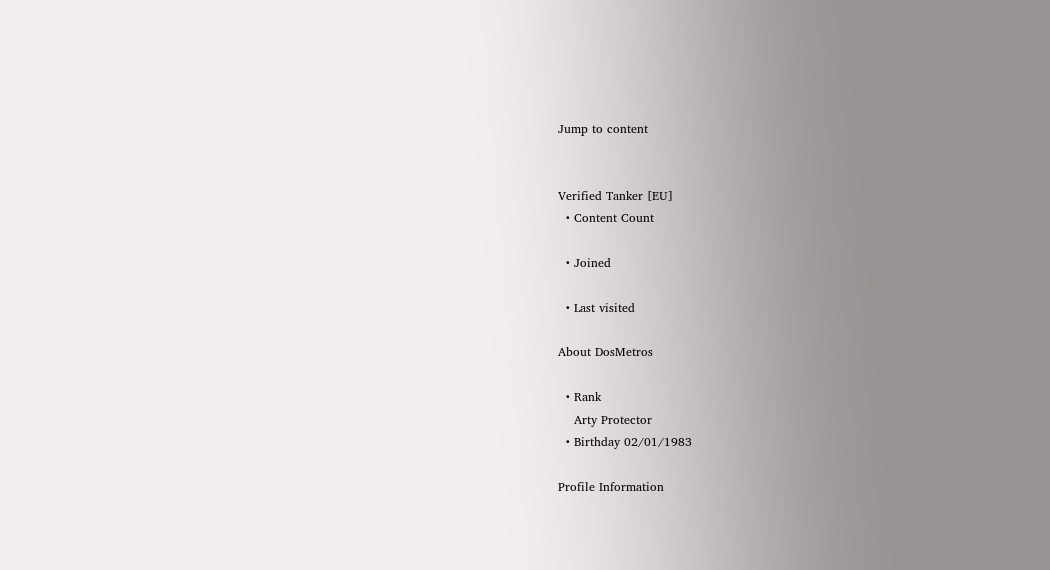Jump to content


Verified Tanker [EU]
  • Content Count

  • Joined

  • Last visited

About DosMetros

  • Rank
    Arty Protector
  • Birthday 02/01/1983

Profile Information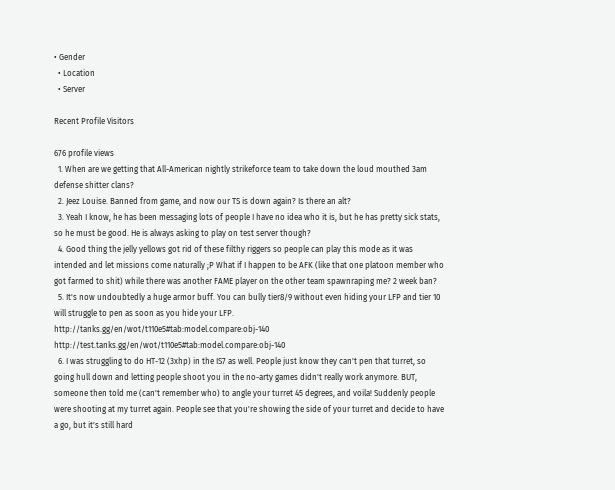• Gender
  • Location
  • Server

Recent Profile Visitors

676 profile views
  1. When are we getting that All-American nightly strikeforce team to take down the loud mouthed 3am defense shitter clans?
  2. Jeez Louise. Banned from game, and now our TS is down again? Is there an alt?
  3. Yeah I know, he has been messaging lots of people I have no idea who it is, but he has pretty sick stats, so he must be good. He is always asking to play on test server though?
  4. Good thing the jelly yellows got rid of these filthy riggers so people can play this mode as it was intended and let missions come naturally ;P What if I happen to be AFK (like that one platoon member who got farmed to shit) while there was another FAME player on the other team spawnraping me? 2 week ban?
  5. It's now undoubtedly a huge armor buff. You can bully tier8/9 without even hiding your LFP and tier 10 will struggle to pen as soon as you hide your LFP. http://tanks.gg/en/wot/t110e5#tab:model.compare:obj-140 http://test.tanks.gg/en/wot/t110e5#tab:model.compare:obj-140
  6. I was struggling to do HT-12 (3xhp) in the IS7 as well. People just know they can't pen that turret, so going hull down and letting people shoot you in the no-arty games didn't really work anymore. BUT, someone then told me (can't remember who) to angle your turret 45 degrees, and voila! Suddenly people were shooting at my turret again. People see that you're showing the side of your turret and decide to have a go, but it's still hard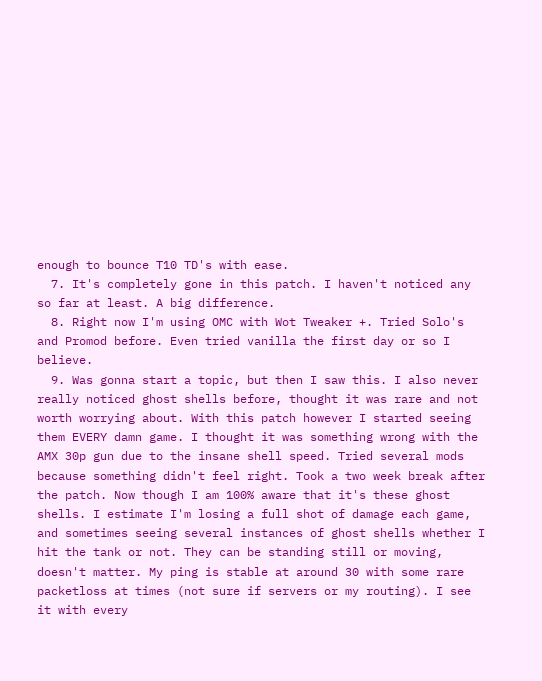enough to bounce T10 TD's with ease.
  7. It's completely gone in this patch. I haven't noticed any so far at least. A big difference.
  8. Right now I'm using OMC with Wot Tweaker +. Tried Solo's and Promod before. Even tried vanilla the first day or so I believe.
  9. Was gonna start a topic, but then I saw this. I also never really noticed ghost shells before, thought it was rare and not worth worrying about. With this patch however I started seeing them EVERY damn game. I thought it was something wrong with the AMX 30p gun due to the insane shell speed. Tried several mods because something didn't feel right. Took a two week break after the patch. Now though I am 100% aware that it's these ghost shells. I estimate I'm losing a full shot of damage each game, and sometimes seeing several instances of ghost shells whether I hit the tank or not. They can be standing still or moving, doesn't matter. My ping is stable at around 30 with some rare packetloss at times (not sure if servers or my routing). I see it with every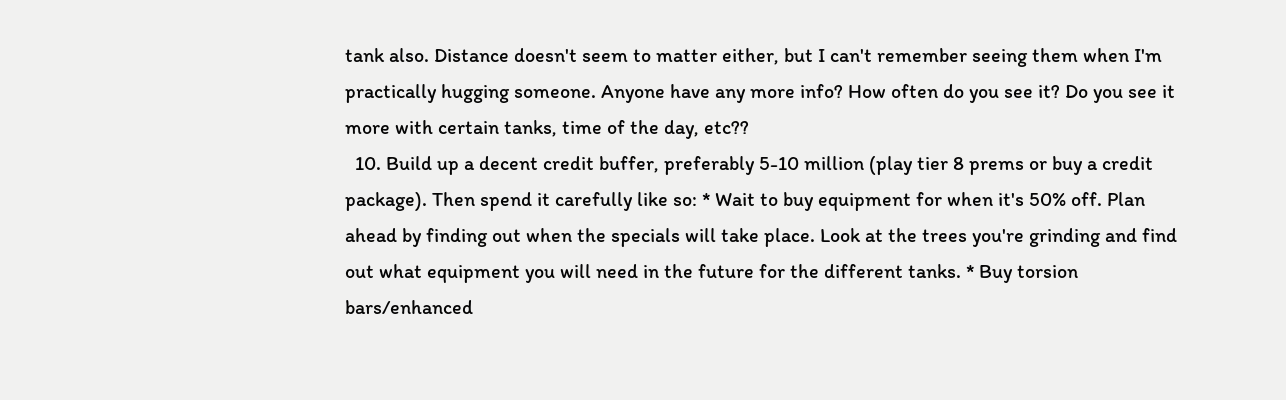tank also. Distance doesn't seem to matter either, but I can't remember seeing them when I'm practically hugging someone. Anyone have any more info? How often do you see it? Do you see it more with certain tanks, time of the day, etc??
  10. Build up a decent credit buffer, preferably 5-10 million (play tier 8 prems or buy a credit package). Then spend it carefully like so: * Wait to buy equipment for when it's 50% off. Plan ahead by finding out when the specials will take place. Look at the trees you're grinding and find out what equipment you will need in the future for the different tanks. * Buy torsion bars/enhanced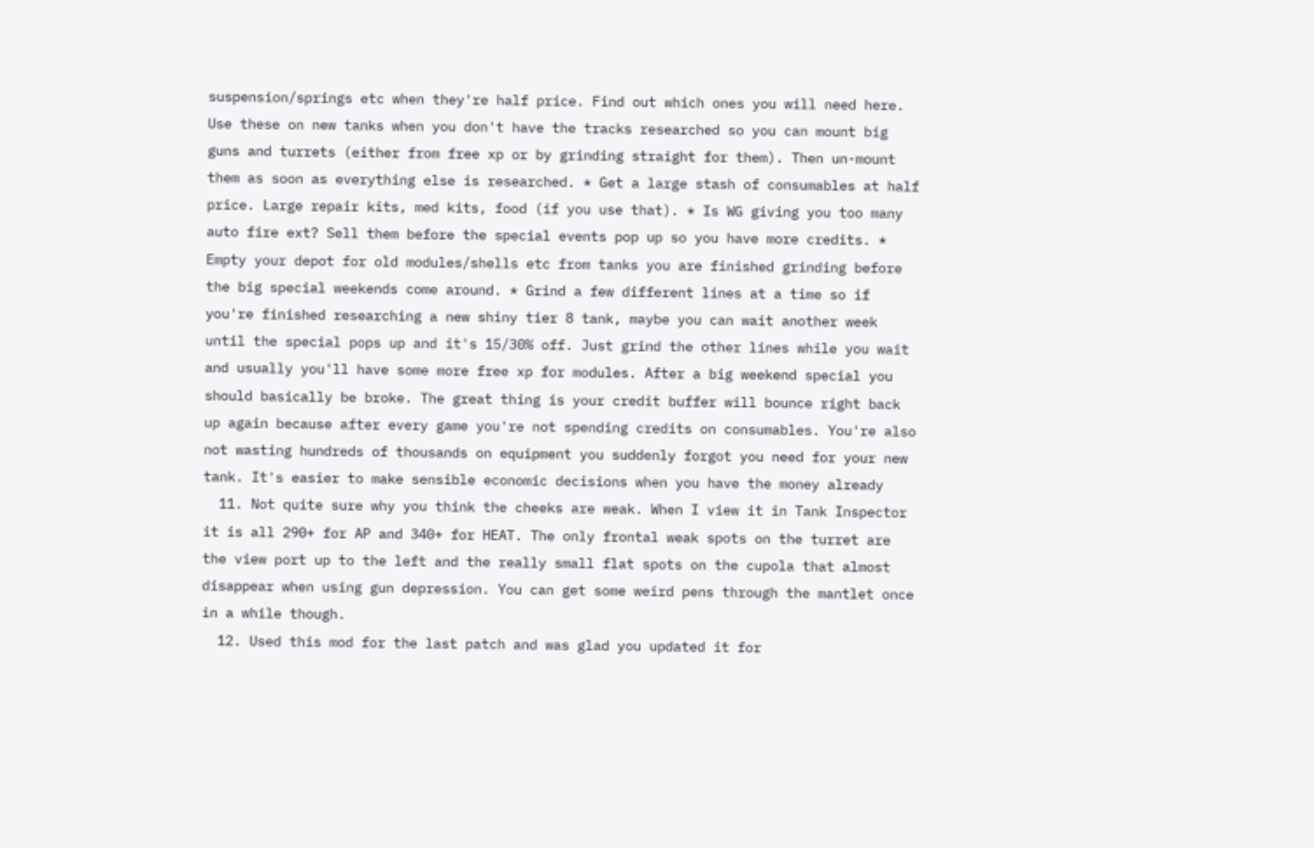suspension/springs etc when they're half price. Find out which ones you will need here. Use these on new tanks when you don't have the tracks researched so you can mount big guns and turrets (either from free xp or by grinding straight for them). Then un-mount them as soon as everything else is researched. * Get a large stash of consumables at half price. Large repair kits, med kits, food (if you use that). * Is WG giving you too many auto fire ext? Sell them before the special events pop up so you have more credits. * Empty your depot for old modules/shells etc from tanks you are finished grinding before the big special weekends come around. * Grind a few different lines at a time so if you're finished researching a new shiny tier 8 tank, maybe you can wait another week until the special pops up and it's 15/30% off. Just grind the other lines while you wait and usually you'll have some more free xp for modules. After a big weekend special you should basically be broke. The great thing is your credit buffer will bounce right back up again because after every game you're not spending credits on consumables. You're also not wasting hundreds of thousands on equipment you suddenly forgot you need for your new tank. It's easier to make sensible economic decisions when you have the money already
  11. Not quite sure why you think the cheeks are weak. When I view it in Tank Inspector it is all 290+ for AP and 340+ for HEAT. The only frontal weak spots on the turret are the view port up to the left and the really small flat spots on the cupola that almost disappear when using gun depression. You can get some weird pens through the mantlet once in a while though.
  12. Used this mod for the last patch and was glad you updated it for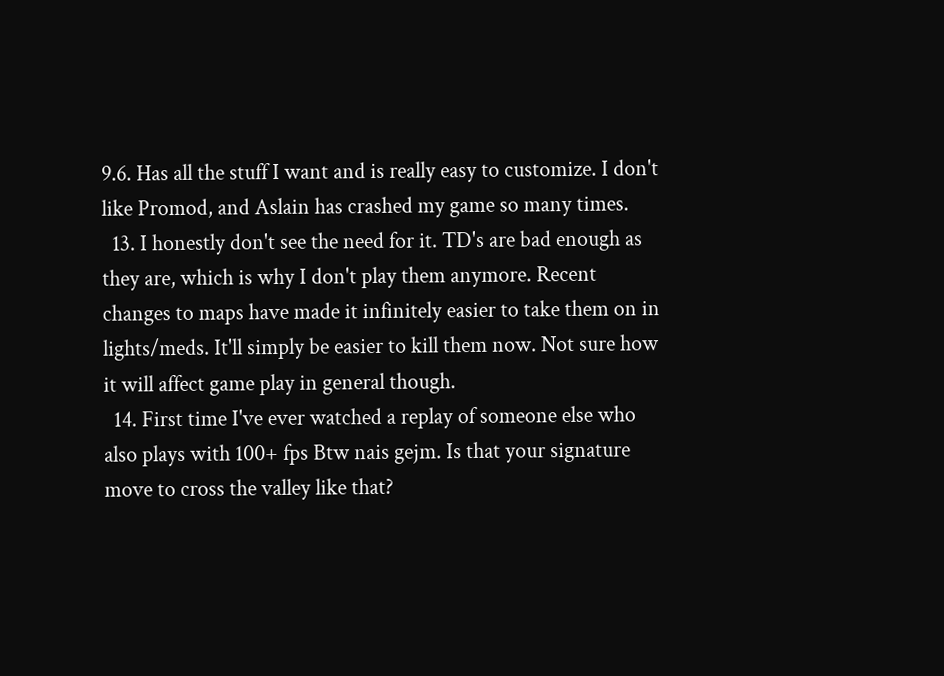9.6. Has all the stuff I want and is really easy to customize. I don't like Promod, and Aslain has crashed my game so many times.
  13. I honestly don't see the need for it. TD's are bad enough as they are, which is why I don't play them anymore. Recent changes to maps have made it infinitely easier to take them on in lights/meds. It'll simply be easier to kill them now. Not sure how it will affect game play in general though.
  14. First time I've ever watched a replay of someone else who also plays with 100+ fps Btw nais gejm. Is that your signature move to cross the valley like that?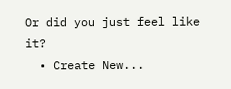Or did you just feel like it?
  • Create New...